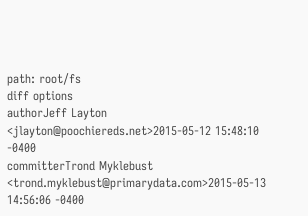path: root/fs
diff options
authorJeff Layton <jlayton@poochiereds.net>2015-05-12 15:48:10 -0400
committerTrond Myklebust <trond.myklebust@primarydata.com>2015-05-13 14:56:06 -0400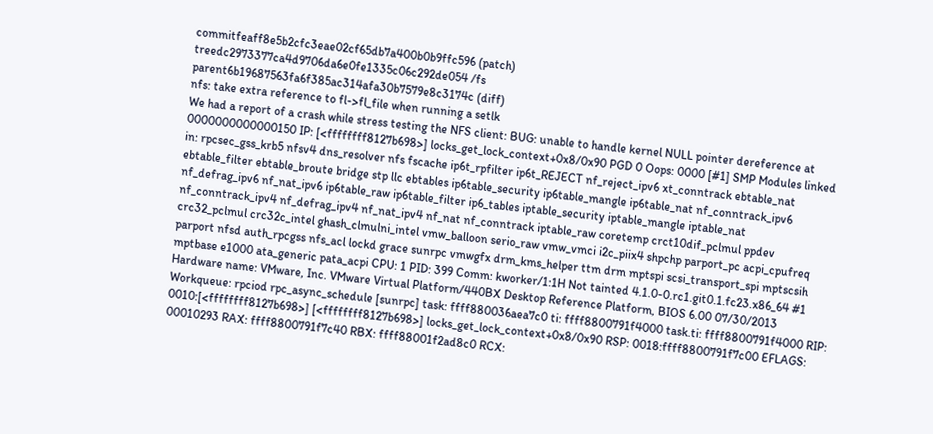commitfeaff8e5b2cfc3eae02cf65db7a400b0b9ffc596 (patch)
treedc2973377ca4d9706da6e0fe1335c06c292de054 /fs
parent6b19687563fa6f385ac314afa30b7579e8c3174c (diff)
nfs: take extra reference to fl->fl_file when running a setlk
We had a report of a crash while stress testing the NFS client: BUG: unable to handle kernel NULL pointer dereference at 0000000000000150 IP: [<ffffffff8127b698>] locks_get_lock_context+0x8/0x90 PGD 0 Oops: 0000 [#1] SMP Modules linked in: rpcsec_gss_krb5 nfsv4 dns_resolver nfs fscache ip6t_rpfilter ip6t_REJECT nf_reject_ipv6 xt_conntrack ebtable_nat ebtable_filter ebtable_broute bridge stp llc ebtables ip6table_security ip6table_mangle ip6table_nat nf_conntrack_ipv6 nf_defrag_ipv6 nf_nat_ipv6 ip6table_raw ip6table_filter ip6_tables iptable_security iptable_mangle iptable_nat nf_conntrack_ipv4 nf_defrag_ipv4 nf_nat_ipv4 nf_nat nf_conntrack iptable_raw coretemp crct10dif_pclmul ppdev crc32_pclmul crc32c_intel ghash_clmulni_intel vmw_balloon serio_raw vmw_vmci i2c_piix4 shpchp parport_pc acpi_cpufreq parport nfsd auth_rpcgss nfs_acl lockd grace sunrpc vmwgfx drm_kms_helper ttm drm mptspi scsi_transport_spi mptscsih mptbase e1000 ata_generic pata_acpi CPU: 1 PID: 399 Comm: kworker/1:1H Not tainted 4.1.0-0.rc1.git0.1.fc23.x86_64 #1 Hardware name: VMware, Inc. VMware Virtual Platform/440BX Desktop Reference Platform, BIOS 6.00 07/30/2013 Workqueue: rpciod rpc_async_schedule [sunrpc] task: ffff880036aea7c0 ti: ffff8800791f4000 task.ti: ffff8800791f4000 RIP: 0010:[<ffffffff8127b698>] [<ffffffff8127b698>] locks_get_lock_context+0x8/0x90 RSP: 0018:ffff8800791f7c00 EFLAGS: 00010293 RAX: ffff8800791f7c40 RBX: ffff88001f2ad8c0 RCX: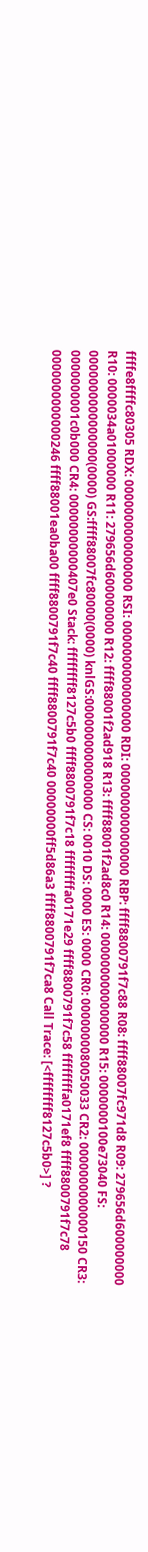ffffe8ffffc80305 RDX: 0000000000000000 RSI: 0000000000000000 RDI: 0000000000000000 RBP: ffff8800791f7c88 R08: ffff88007fc971d8 R09: 279656d600000000 R10: 0000034a01000000 R11: 279656d600000000 R12: ffff88001f2ad918 R13: ffff88001f2ad8c0 R14: 0000000000000000 R15: 0000000100e73040 FS: 0000000000000000(0000) GS:ffff88007fc80000(0000) knlGS:0000000000000000 CS: 0010 DS: 0000 ES: 0000 CR0: 0000000080050033 CR2: 0000000000000150 CR3: 0000000001c0b000 CR4: 00000000000407e0 Stack: ffffffff8127c5b0 ffff8800791f7c18 ffffffffa0171e29 ffff8800791f7c58 ffffffffa0171ef8 ffff8800791f7c78 0000000000000246 ffff88001ea0ba00 ffff8800791f7c40 ffff8800791f7c40 00000000ff5d86a3 ffff8800791f7ca8 Call Trace: [<ffffffff8127c5b0>] ?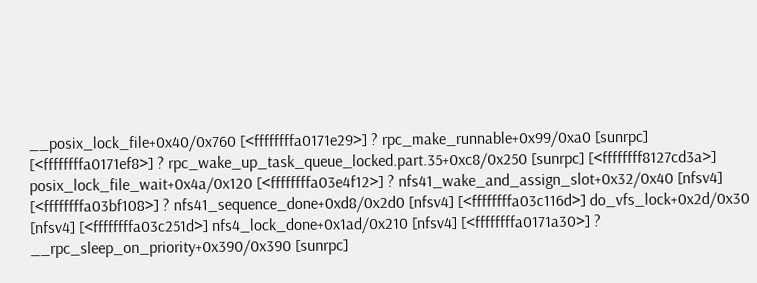__posix_lock_file+0x40/0x760 [<ffffffffa0171e29>] ? rpc_make_runnable+0x99/0xa0 [sunrpc] [<ffffffffa0171ef8>] ? rpc_wake_up_task_queue_locked.part.35+0xc8/0x250 [sunrpc] [<ffffffff8127cd3a>] posix_lock_file_wait+0x4a/0x120 [<ffffffffa03e4f12>] ? nfs41_wake_and_assign_slot+0x32/0x40 [nfsv4] [<ffffffffa03bf108>] ? nfs41_sequence_done+0xd8/0x2d0 [nfsv4] [<ffffffffa03c116d>] do_vfs_lock+0x2d/0x30 [nfsv4] [<ffffffffa03c251d>] nfs4_lock_done+0x1ad/0x210 [nfsv4] [<ffffffffa0171a30>] ? __rpc_sleep_on_priority+0x390/0x390 [sunrpc]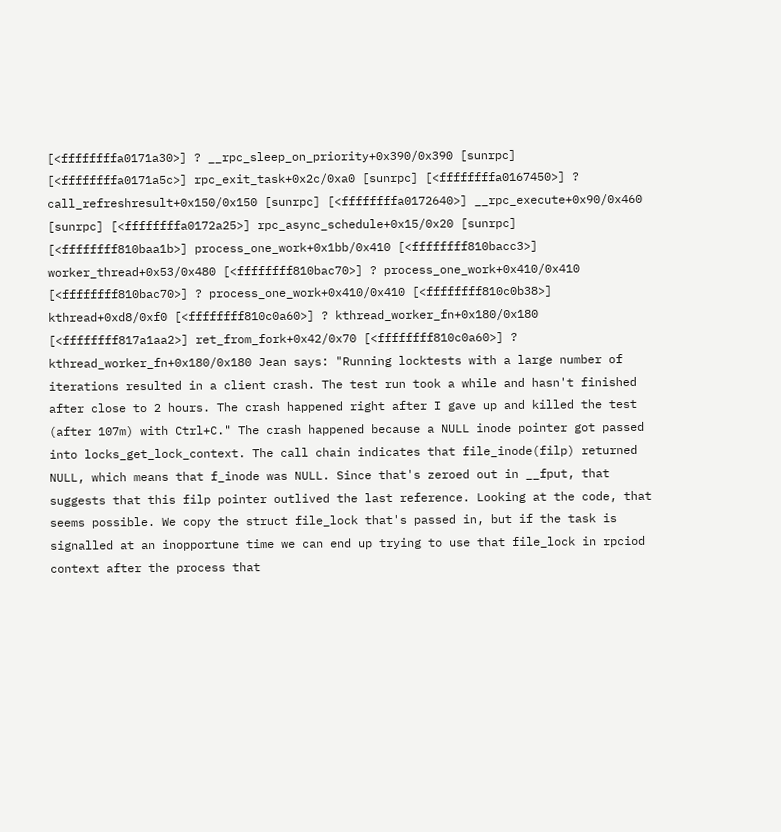[<ffffffffa0171a30>] ? __rpc_sleep_on_priority+0x390/0x390 [sunrpc] [<ffffffffa0171a5c>] rpc_exit_task+0x2c/0xa0 [sunrpc] [<ffffffffa0167450>] ? call_refreshresult+0x150/0x150 [sunrpc] [<ffffffffa0172640>] __rpc_execute+0x90/0x460 [sunrpc] [<ffffffffa0172a25>] rpc_async_schedule+0x15/0x20 [sunrpc] [<ffffffff810baa1b>] process_one_work+0x1bb/0x410 [<ffffffff810bacc3>] worker_thread+0x53/0x480 [<ffffffff810bac70>] ? process_one_work+0x410/0x410 [<ffffffff810bac70>] ? process_one_work+0x410/0x410 [<ffffffff810c0b38>] kthread+0xd8/0xf0 [<ffffffff810c0a60>] ? kthread_worker_fn+0x180/0x180 [<ffffffff817a1aa2>] ret_from_fork+0x42/0x70 [<ffffffff810c0a60>] ? kthread_worker_fn+0x180/0x180 Jean says: "Running locktests with a large number of iterations resulted in a client crash. The test run took a while and hasn't finished after close to 2 hours. The crash happened right after I gave up and killed the test (after 107m) with Ctrl+C." The crash happened because a NULL inode pointer got passed into locks_get_lock_context. The call chain indicates that file_inode(filp) returned NULL, which means that f_inode was NULL. Since that's zeroed out in __fput, that suggests that this filp pointer outlived the last reference. Looking at the code, that seems possible. We copy the struct file_lock that's passed in, but if the task is signalled at an inopportune time we can end up trying to use that file_lock in rpciod context after the process that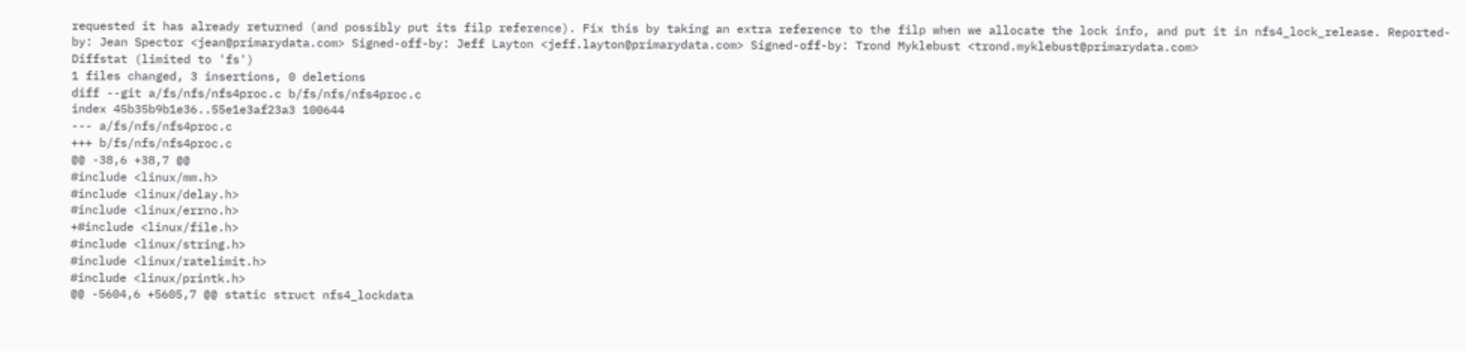requested it has already returned (and possibly put its filp reference). Fix this by taking an extra reference to the filp when we allocate the lock info, and put it in nfs4_lock_release. Reported-by: Jean Spector <jean@primarydata.com> Signed-off-by: Jeff Layton <jeff.layton@primarydata.com> Signed-off-by: Trond Myklebust <trond.myklebust@primarydata.com>
Diffstat (limited to 'fs')
1 files changed, 3 insertions, 0 deletions
diff --git a/fs/nfs/nfs4proc.c b/fs/nfs/nfs4proc.c
index 45b35b9b1e36..55e1e3af23a3 100644
--- a/fs/nfs/nfs4proc.c
+++ b/fs/nfs/nfs4proc.c
@@ -38,6 +38,7 @@
#include <linux/mm.h>
#include <linux/delay.h>
#include <linux/errno.h>
+#include <linux/file.h>
#include <linux/string.h>
#include <linux/ratelimit.h>
#include <linux/printk.h>
@@ -5604,6 +5605,7 @@ static struct nfs4_lockdata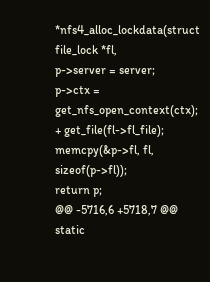*nfs4_alloc_lockdata(struct file_lock *fl,
p->server = server;
p->ctx = get_nfs_open_context(ctx);
+ get_file(fl->fl_file);
memcpy(&p->fl, fl, sizeof(p->fl));
return p;
@@ -5716,6 +5718,7 @@ static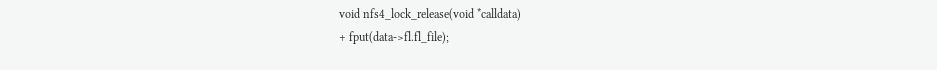void nfs4_lock_release(void *calldata)
+ fput(data->fl.fl_file);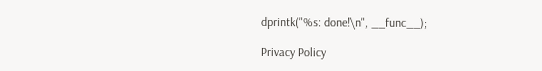dprintk("%s: done!\n", __func__);

Privacy Policy